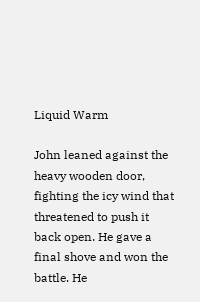Liquid Warm

John leaned against the heavy wooden door, fighting the icy wind that threatened to push it back open. He gave a final shove and won the battle. He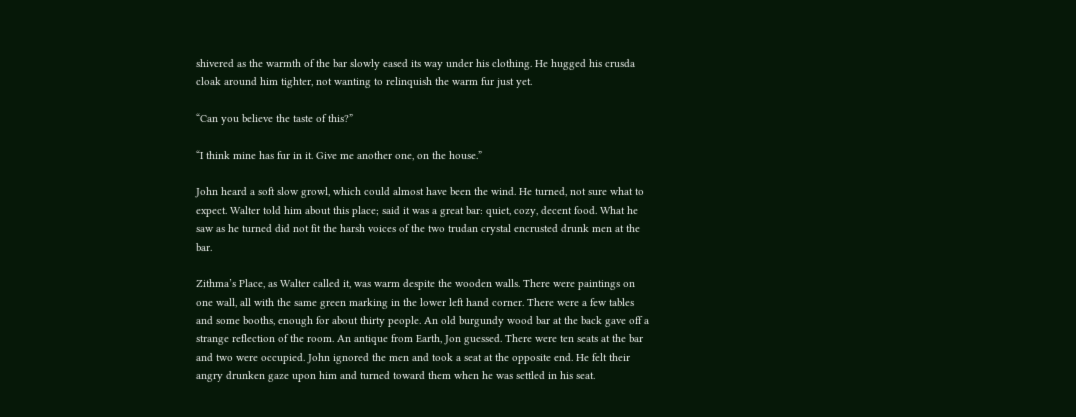shivered as the warmth of the bar slowly eased its way under his clothing. He hugged his crusda cloak around him tighter, not wanting to relinquish the warm fur just yet.

“Can you believe the taste of this?”

“I think mine has fur in it. Give me another one, on the house.”

John heard a soft slow growl, which could almost have been the wind. He turned, not sure what to expect. Walter told him about this place; said it was a great bar: quiet, cozy, decent food. What he saw as he turned did not fit the harsh voices of the two trudan crystal encrusted drunk men at the bar.

Zithma’s Place, as Walter called it, was warm despite the wooden walls. There were paintings on one wall, all with the same green marking in the lower left hand corner. There were a few tables and some booths, enough for about thirty people. An old burgundy wood bar at the back gave off a strange reflection of the room. An antique from Earth, Jon guessed. There were ten seats at the bar and two were occupied. John ignored the men and took a seat at the opposite end. He felt their angry drunken gaze upon him and turned toward them when he was settled in his seat.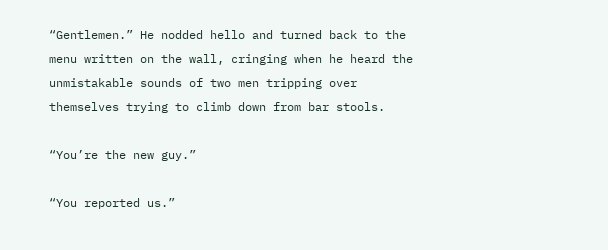“Gentlemen.” He nodded hello and turned back to the menu written on the wall, cringing when he heard the unmistakable sounds of two men tripping over themselves trying to climb down from bar stools.

“You’re the new guy.”

“You reported us.”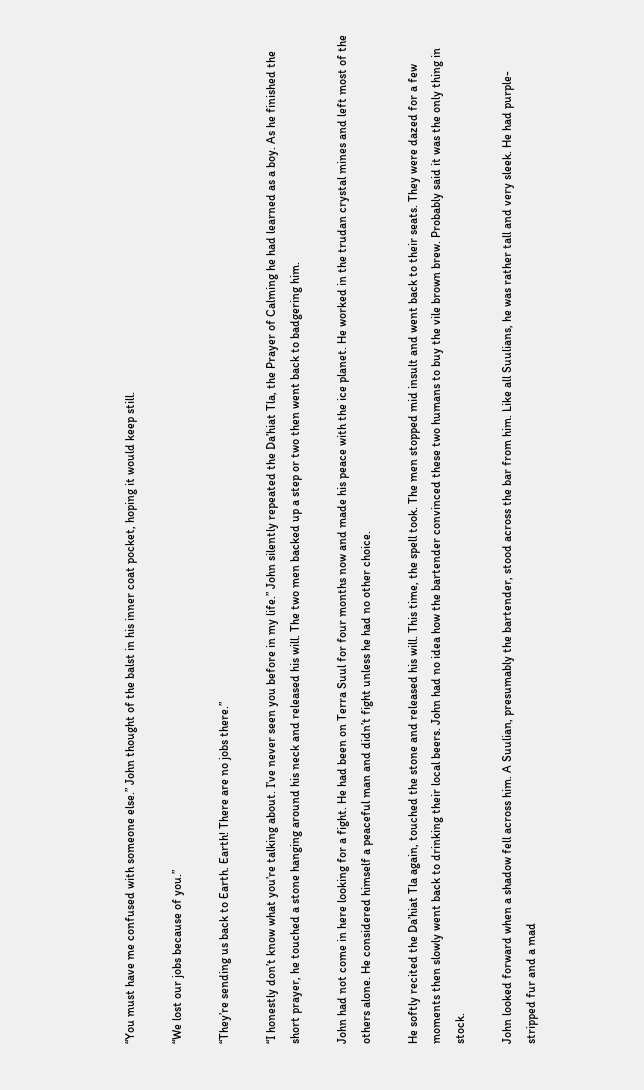“You must have me confused with someone else.” John thought of the balst in his inner coat pocket, hoping it would keep still.

“We lost our jobs because of you.”

“They’re sending us back to Earth. Earth! There are no jobs there.”

“I honestly don’t know what you’re talking about. I’ve never seen you before in my life.” John silently repeated the Da’hiat Tla, the Prayer of Calming he had learned as a boy. As he finished the short prayer, he touched a stone hanging around his neck and released his will. The two men backed up a step or two then went back to badgering him.

John had not come in here looking for a fight. He had been on Terra Suul for four months now and made his peace with the ice planet. He worked in the trudan crystal mines and left most of the others alone. He considered himself a peaceful man and didn’t fight unless he had no other choice.

He softly recited the Da’hiat Tla again, touched the stone and released his will. This time, the spell took. The men stopped mid insult and went back to their seats. They were dazed for a few moments then slowly went back to drinking their local beers. John had no idea how the bartender convinced these two humans to buy the vile brown brew. Probably said it was the only thing in stock.

John looked forward when a shadow fell across him. A Suulian, presumably the bartender, stood across the bar from him. Like all Suulians, he was rather tall and very sleek. He had purple-stripped fur and a mad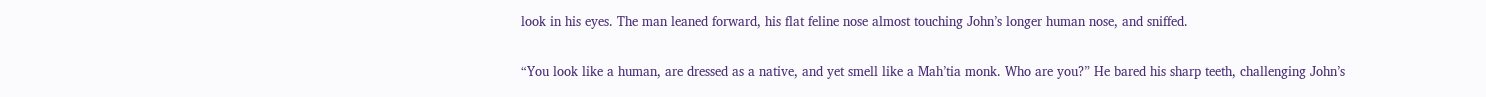look in his eyes. The man leaned forward, his flat feline nose almost touching John’s longer human nose, and sniffed.

“You look like a human, are dressed as a native, and yet smell like a Mah’tia monk. Who are you?” He bared his sharp teeth, challenging John’s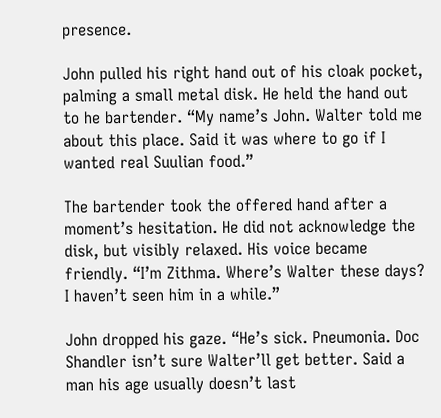presence.

John pulled his right hand out of his cloak pocket, palming a small metal disk. He held the hand out to he bartender. “My name’s John. Walter told me about this place. Said it was where to go if I wanted real Suulian food.”

The bartender took the offered hand after a moment’s hesitation. He did not acknowledge the disk, but visibly relaxed. His voice became friendly. “I’m Zithma. Where’s Walter these days? I haven’t seen him in a while.”

John dropped his gaze. “He’s sick. Pneumonia. Doc Shandler isn’t sure Walter’ll get better. Said a man his age usually doesn’t last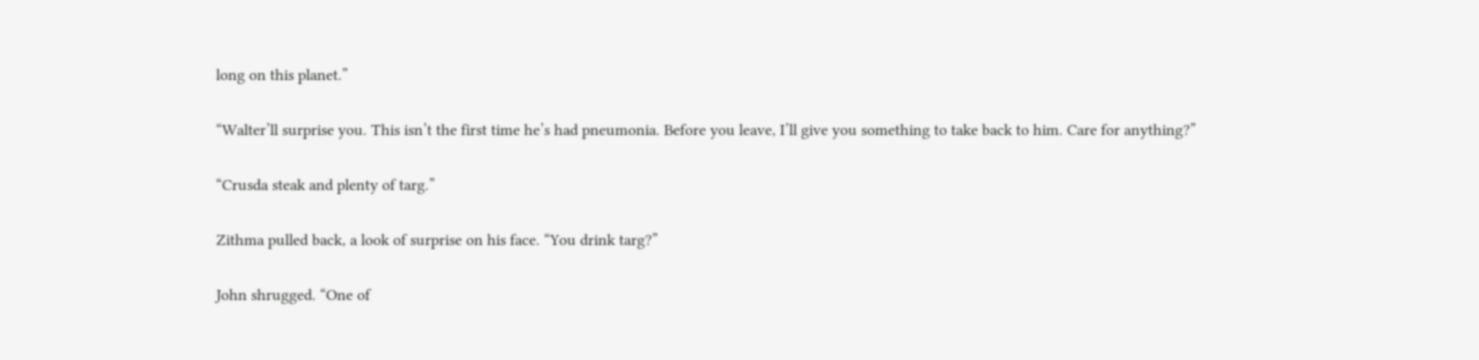long on this planet.”

“Walter’ll surprise you. This isn’t the first time he’s had pneumonia. Before you leave, I’ll give you something to take back to him. Care for anything?”

“Crusda steak and plenty of targ.”

Zithma pulled back, a look of surprise on his face. “You drink targ?”

John shrugged. “One of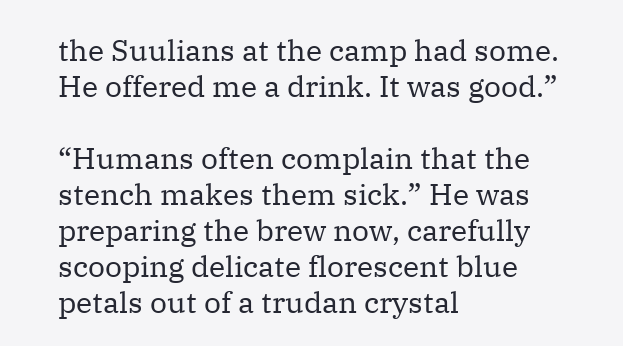the Suulians at the camp had some. He offered me a drink. It was good.”

“Humans often complain that the stench makes them sick.” He was preparing the brew now, carefully scooping delicate florescent blue petals out of a trudan crystal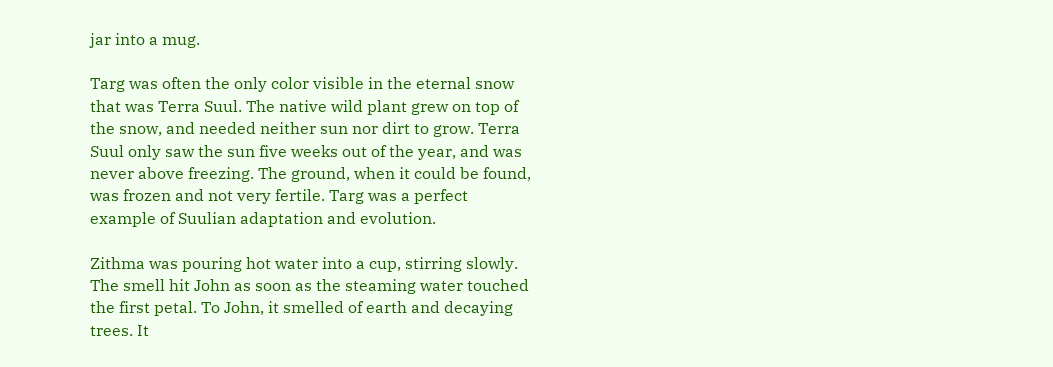jar into a mug.

Targ was often the only color visible in the eternal snow that was Terra Suul. The native wild plant grew on top of the snow, and needed neither sun nor dirt to grow. Terra Suul only saw the sun five weeks out of the year, and was never above freezing. The ground, when it could be found, was frozen and not very fertile. Targ was a perfect example of Suulian adaptation and evolution.

Zithma was pouring hot water into a cup, stirring slowly. The smell hit John as soon as the steaming water touched the first petal. To John, it smelled of earth and decaying trees. It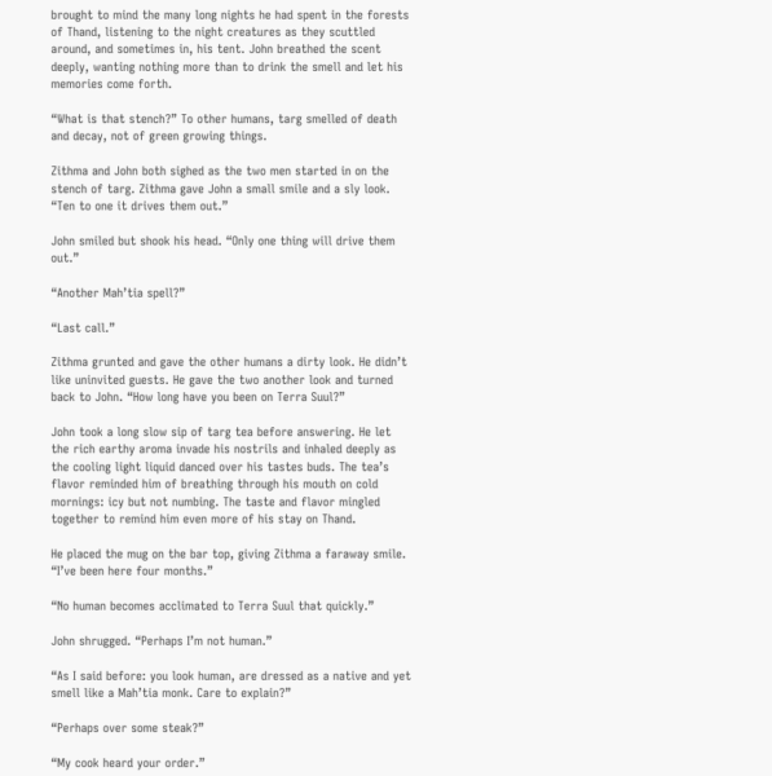brought to mind the many long nights he had spent in the forests of Thand, listening to the night creatures as they scuttled around, and sometimes in, his tent. John breathed the scent deeply, wanting nothing more than to drink the smell and let his memories come forth.

“What is that stench?” To other humans, targ smelled of death and decay, not of green growing things.

Zithma and John both sighed as the two men started in on the stench of targ. Zithma gave John a small smile and a sly look. “Ten to one it drives them out.”

John smiled but shook his head. “Only one thing will drive them out.”

“Another Mah’tia spell?”

“Last call.”

Zithma grunted and gave the other humans a dirty look. He didn’t like uninvited guests. He gave the two another look and turned back to John. “How long have you been on Terra Suul?”

John took a long slow sip of targ tea before answering. He let the rich earthy aroma invade his nostrils and inhaled deeply as the cooling light liquid danced over his tastes buds. The tea’s flavor reminded him of breathing through his mouth on cold mornings: icy but not numbing. The taste and flavor mingled together to remind him even more of his stay on Thand.

He placed the mug on the bar top, giving Zithma a faraway smile. “I’ve been here four months.”

“No human becomes acclimated to Terra Suul that quickly.”

John shrugged. “Perhaps I’m not human.”

“As I said before: you look human, are dressed as a native and yet smell like a Mah’tia monk. Care to explain?”

“Perhaps over some steak?”

“My cook heard your order.”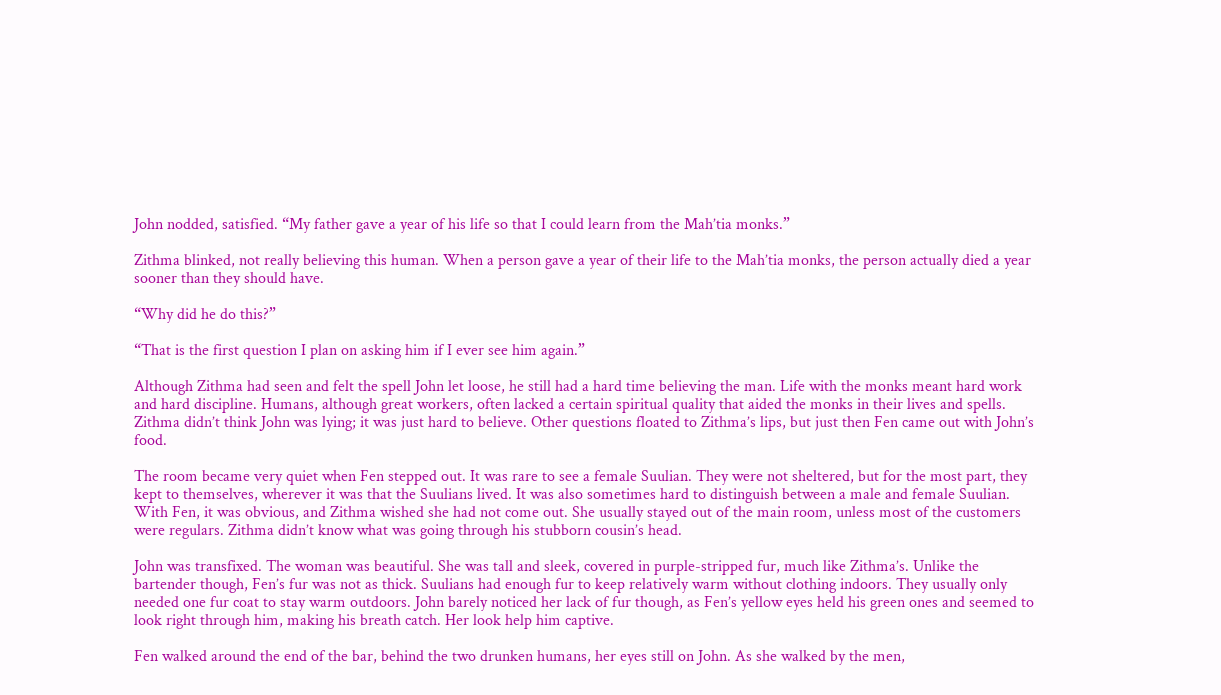John nodded, satisfied. “My father gave a year of his life so that I could learn from the Mah’tia monks.”

Zithma blinked, not really believing this human. When a person gave a year of their life to the Mah’tia monks, the person actually died a year sooner than they should have.

“Why did he do this?”

“That is the first question I plan on asking him if I ever see him again.”

Although Zithma had seen and felt the spell John let loose, he still had a hard time believing the man. Life with the monks meant hard work and hard discipline. Humans, although great workers, often lacked a certain spiritual quality that aided the monks in their lives and spells. Zithma didn’t think John was lying; it was just hard to believe. Other questions floated to Zithma’s lips, but just then Fen came out with John’s food.

The room became very quiet when Fen stepped out. It was rare to see a female Suulian. They were not sheltered, but for the most part, they kept to themselves, wherever it was that the Suulians lived. It was also sometimes hard to distinguish between a male and female Suulian.  With Fen, it was obvious, and Zithma wished she had not come out. She usually stayed out of the main room, unless most of the customers were regulars. Zithma didn’t know what was going through his stubborn cousin’s head.

John was transfixed. The woman was beautiful. She was tall and sleek, covered in purple-stripped fur, much like Zithma’s. Unlike the bartender though, Fen’s fur was not as thick. Suulians had enough fur to keep relatively warm without clothing indoors. They usually only needed one fur coat to stay warm outdoors. John barely noticed her lack of fur though, as Fen’s yellow eyes held his green ones and seemed to look right through him, making his breath catch. Her look help him captive.

Fen walked around the end of the bar, behind the two drunken humans, her eyes still on John. As she walked by the men,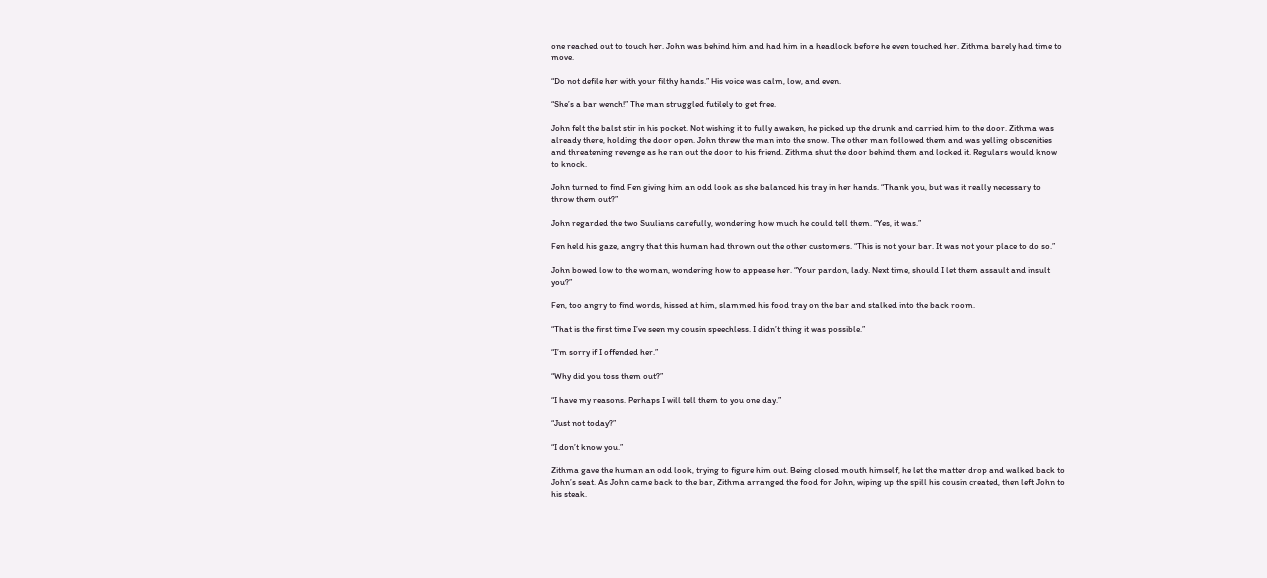one reached out to touch her. John was behind him and had him in a headlock before he even touched her. Zithma barely had time to move.

“Do not defile her with your filthy hands.” His voice was calm, low, and even.

“She’s a bar wench!” The man struggled futilely to get free.

John felt the balst stir in his pocket. Not wishing it to fully awaken, he picked up the drunk and carried him to the door. Zithma was already there, holding the door open. John threw the man into the snow. The other man followed them and was yelling obscenities and threatening revenge as he ran out the door to his friend. Zithma shut the door behind them and locked it. Regulars would know to knock.

John turned to find Fen giving him an odd look as she balanced his tray in her hands. “Thank you, but was it really necessary to throw them out?”

John regarded the two Suulians carefully, wondering how much he could tell them. “Yes, it was.”

Fen held his gaze, angry that this human had thrown out the other customers. “This is not your bar. It was not your place to do so.”

John bowed low to the woman, wondering how to appease her. “Your pardon, lady. Next time, should I let them assault and insult you?”

Fen, too angry to find words, hissed at him, slammed his food tray on the bar and stalked into the back room.

“That is the first time I’ve seen my cousin speechless. I didn’t thing it was possible.”

“I’m sorry if I offended her.”

“Why did you toss them out?”

“I have my reasons. Perhaps I will tell them to you one day.”

“Just not today?”

“I don’t know you.”

Zithma gave the human an odd look, trying to figure him out. Being closed mouth himself, he let the matter drop and walked back to John’s seat. As John came back to the bar, Zithma arranged the food for John, wiping up the spill his cousin created, then left John to his steak.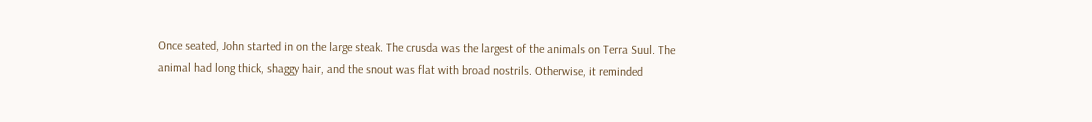Once seated, John started in on the large steak. The crusda was the largest of the animals on Terra Suul. The animal had long thick, shaggy hair, and the snout was flat with broad nostrils. Otherwise, it reminded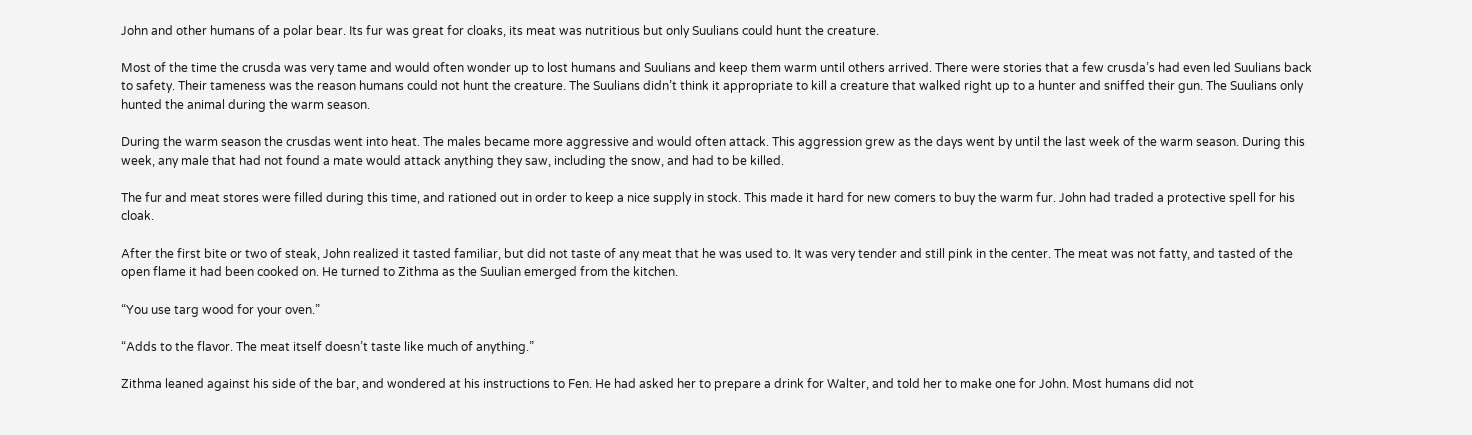John and other humans of a polar bear. Its fur was great for cloaks, its meat was nutritious but only Suulians could hunt the creature.

Most of the time the crusda was very tame and would often wonder up to lost humans and Suulians and keep them warm until others arrived. There were stories that a few crusda’s had even led Suulians back to safety. Their tameness was the reason humans could not hunt the creature. The Suulians didn’t think it appropriate to kill a creature that walked right up to a hunter and sniffed their gun. The Suulians only hunted the animal during the warm season.

During the warm season the crusdas went into heat. The males became more aggressive and would often attack. This aggression grew as the days went by until the last week of the warm season. During this week, any male that had not found a mate would attack anything they saw, including the snow, and had to be killed.

The fur and meat stores were filled during this time, and rationed out in order to keep a nice supply in stock. This made it hard for new comers to buy the warm fur. John had traded a protective spell for his cloak.

After the first bite or two of steak, John realized it tasted familiar, but did not taste of any meat that he was used to. It was very tender and still pink in the center. The meat was not fatty, and tasted of the open flame it had been cooked on. He turned to Zithma as the Suulian emerged from the kitchen.

“You use targ wood for your oven.”

“Adds to the flavor. The meat itself doesn’t taste like much of anything.”

Zithma leaned against his side of the bar, and wondered at his instructions to Fen. He had asked her to prepare a drink for Walter, and told her to make one for John. Most humans did not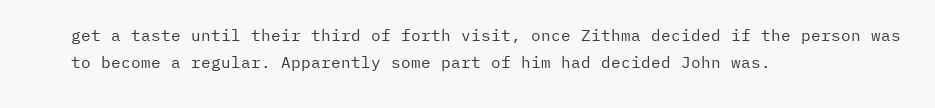get a taste until their third of forth visit, once Zithma decided if the person was to become a regular. Apparently some part of him had decided John was.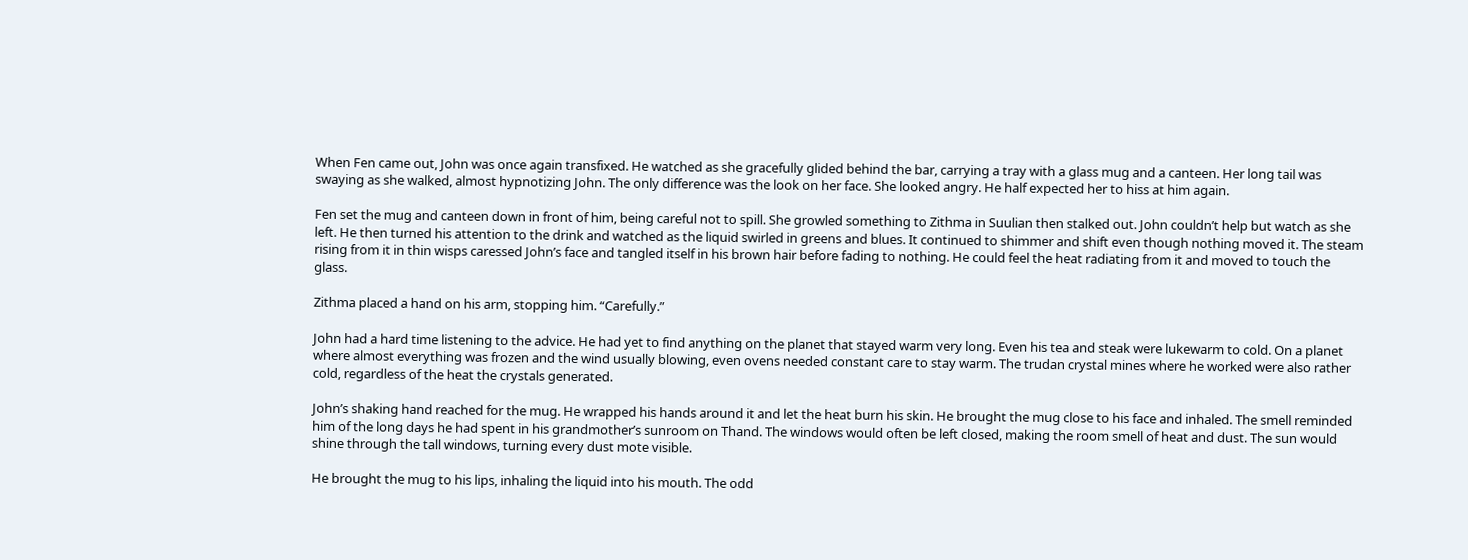When Fen came out, John was once again transfixed. He watched as she gracefully glided behind the bar, carrying a tray with a glass mug and a canteen. Her long tail was swaying as she walked, almost hypnotizing John. The only difference was the look on her face. She looked angry. He half expected her to hiss at him again.

Fen set the mug and canteen down in front of him, being careful not to spill. She growled something to Zithma in Suulian then stalked out. John couldn’t help but watch as she left. He then turned his attention to the drink and watched as the liquid swirled in greens and blues. It continued to shimmer and shift even though nothing moved it. The steam rising from it in thin wisps caressed John’s face and tangled itself in his brown hair before fading to nothing. He could feel the heat radiating from it and moved to touch the glass.

Zithma placed a hand on his arm, stopping him. “Carefully.”

John had a hard time listening to the advice. He had yet to find anything on the planet that stayed warm very long. Even his tea and steak were lukewarm to cold. On a planet where almost everything was frozen and the wind usually blowing, even ovens needed constant care to stay warm. The trudan crystal mines where he worked were also rather cold, regardless of the heat the crystals generated.

John’s shaking hand reached for the mug. He wrapped his hands around it and let the heat burn his skin. He brought the mug close to his face and inhaled. The smell reminded him of the long days he had spent in his grandmother’s sunroom on Thand. The windows would often be left closed, making the room smell of heat and dust. The sun would shine through the tall windows, turning every dust mote visible.

He brought the mug to his lips, inhaling the liquid into his mouth. The odd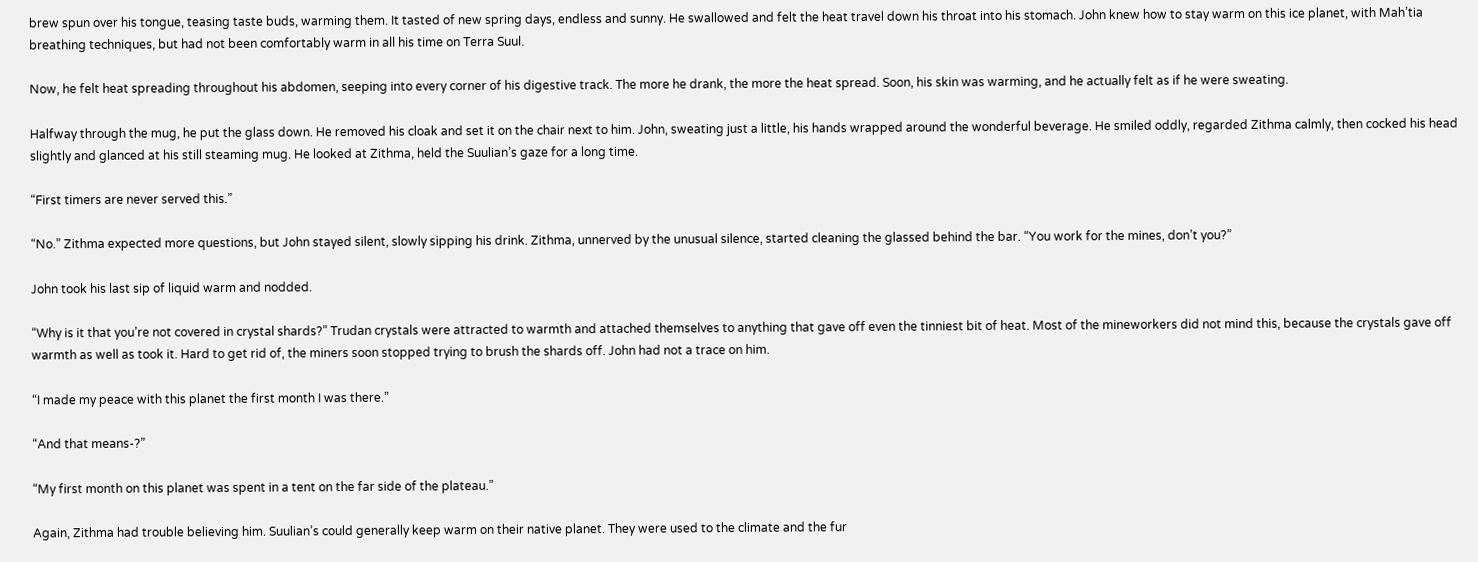brew spun over his tongue, teasing taste buds, warming them. It tasted of new spring days, endless and sunny. He swallowed and felt the heat travel down his throat into his stomach. John knew how to stay warm on this ice planet, with Mah’tia breathing techniques, but had not been comfortably warm in all his time on Terra Suul.

Now, he felt heat spreading throughout his abdomen, seeping into every corner of his digestive track. The more he drank, the more the heat spread. Soon, his skin was warming, and he actually felt as if he were sweating.

Halfway through the mug, he put the glass down. He removed his cloak and set it on the chair next to him. John, sweating just a little, his hands wrapped around the wonderful beverage. He smiled oddly, regarded Zithma calmly, then cocked his head slightly and glanced at his still steaming mug. He looked at Zithma, held the Suulian’s gaze for a long time.

“First timers are never served this.”

“No.” Zithma expected more questions, but John stayed silent, slowly sipping his drink. Zithma, unnerved by the unusual silence, started cleaning the glassed behind the bar. “You work for the mines, don’t you?”

John took his last sip of liquid warm and nodded.

“Why is it that you’re not covered in crystal shards?” Trudan crystals were attracted to warmth and attached themselves to anything that gave off even the tinniest bit of heat. Most of the mineworkers did not mind this, because the crystals gave off warmth as well as took it. Hard to get rid of, the miners soon stopped trying to brush the shards off. John had not a trace on him.

“I made my peace with this planet the first month I was there.”

“And that means-?”

“My first month on this planet was spent in a tent on the far side of the plateau.”

Again, Zithma had trouble believing him. Suulian’s could generally keep warm on their native planet. They were used to the climate and the fur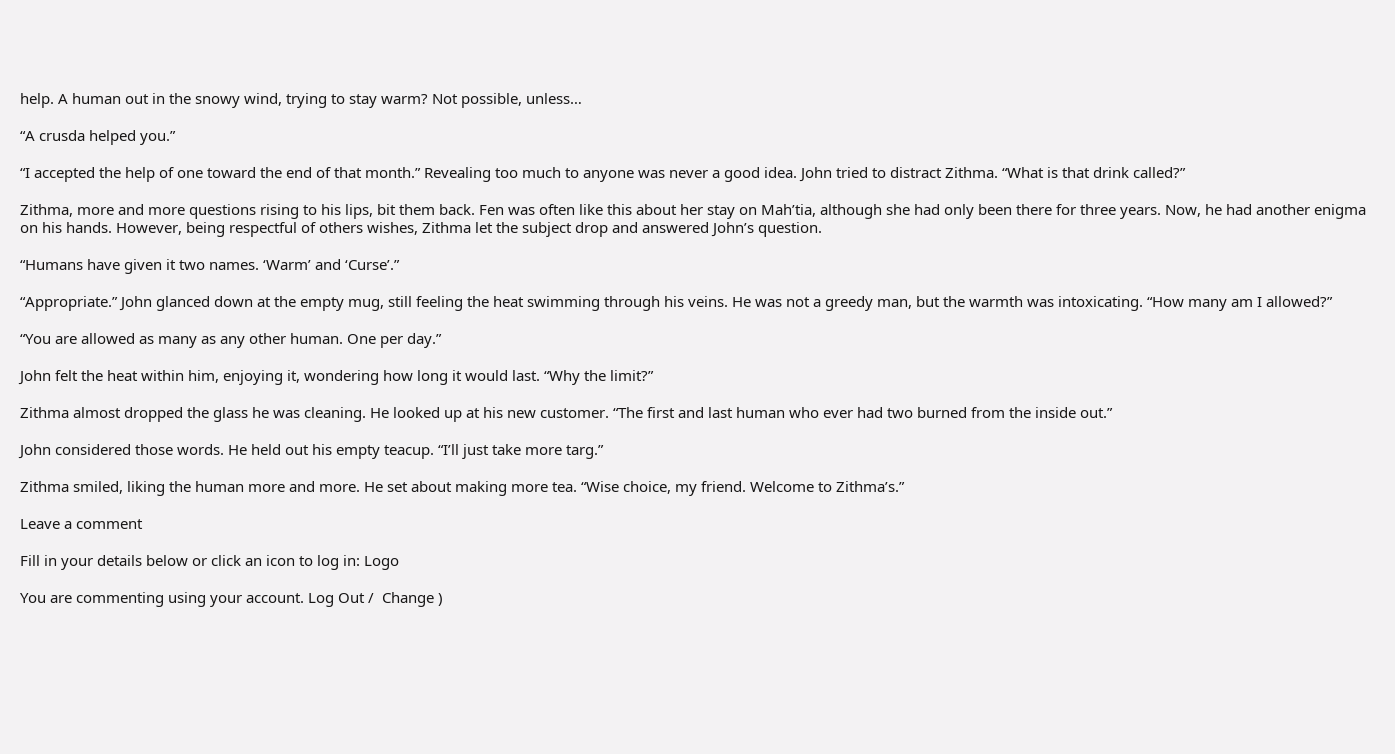help. A human out in the snowy wind, trying to stay warm? Not possible, unless…

“A crusda helped you.”

“I accepted the help of one toward the end of that month.” Revealing too much to anyone was never a good idea. John tried to distract Zithma. “What is that drink called?”

Zithma, more and more questions rising to his lips, bit them back. Fen was often like this about her stay on Mah’tia, although she had only been there for three years. Now, he had another enigma on his hands. However, being respectful of others wishes, Zithma let the subject drop and answered John’s question.

“Humans have given it two names. ‘Warm’ and ‘Curse’.”

“Appropriate.” John glanced down at the empty mug, still feeling the heat swimming through his veins. He was not a greedy man, but the warmth was intoxicating. “How many am I allowed?”

“You are allowed as many as any other human. One per day.”

John felt the heat within him, enjoying it, wondering how long it would last. “Why the limit?”

Zithma almost dropped the glass he was cleaning. He looked up at his new customer. “The first and last human who ever had two burned from the inside out.”

John considered those words. He held out his empty teacup. “I’ll just take more targ.”

Zithma smiled, liking the human more and more. He set about making more tea. “Wise choice, my friend. Welcome to Zithma’s.”

Leave a comment

Fill in your details below or click an icon to log in: Logo

You are commenting using your account. Log Out /  Change )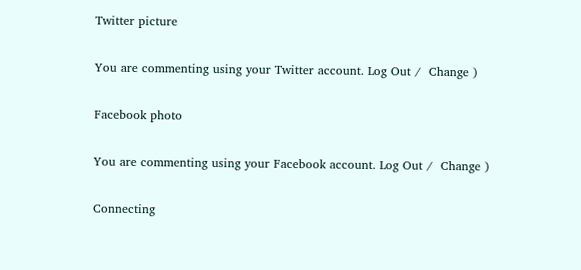Twitter picture

You are commenting using your Twitter account. Log Out /  Change )

Facebook photo

You are commenting using your Facebook account. Log Out /  Change )

Connecting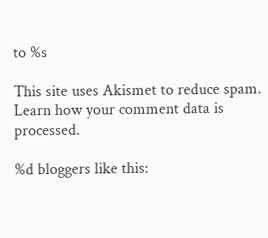to %s

This site uses Akismet to reduce spam. Learn how your comment data is processed.

%d bloggers like this: